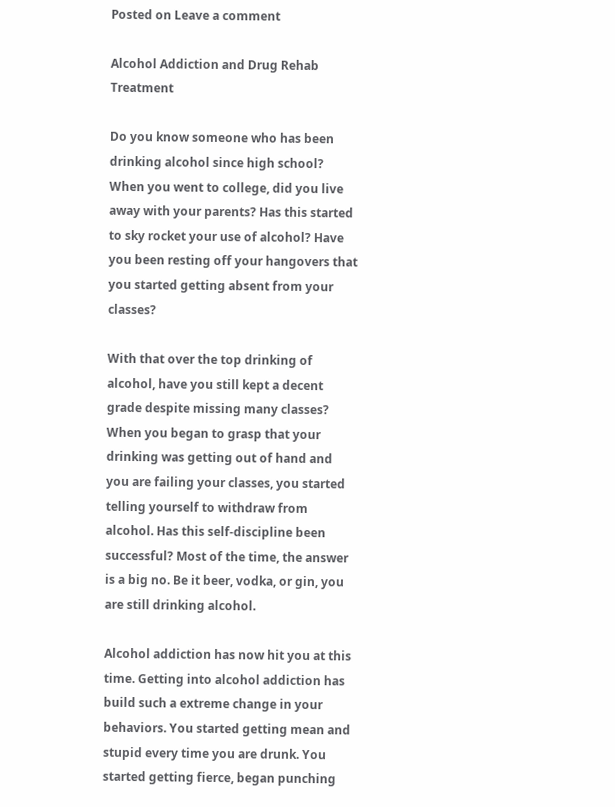Posted on Leave a comment

Alcohol Addiction and Drug Rehab Treatment

Do you know someone who has been drinking alcohol since high school? When you went to college, did you live away with your parents? Has this started to sky rocket your use of alcohol? Have you been resting off your hangovers that you started getting absent from your classes?

With that over the top drinking of alcohol, have you still kept a decent grade despite missing many classes? When you began to grasp that your drinking was getting out of hand and you are failing your classes, you started telling yourself to withdraw from alcohol. Has this self-discipline been successful? Most of the time, the answer is a big no. Be it beer, vodka, or gin, you are still drinking alcohol.

Alcohol addiction has now hit you at this time. Getting into alcohol addiction has build such a extreme change in your behaviors. You started getting mean and stupid every time you are drunk. You started getting fierce, began punching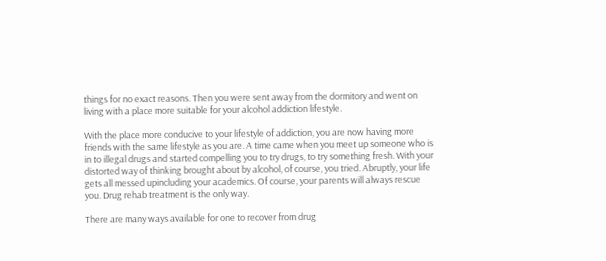things for no exact reasons. Then you were sent away from the dormitory and went on living with a place more suitable for your alcohol addiction lifestyle.

With the place more conducive to your lifestyle of addiction, you are now having more friends with the same lifestyle as you are. A time came when you meet up someone who is in to illegal drugs and started compelling you to try drugs, to try something fresh. With your distorted way of thinking brought about by alcohol, of course, you tried. Abruptly, your life gets all messed upincluding your academics. Of course, your parents will always rescue you. Drug rehab treatment is the only way.

There are many ways available for one to recover from drug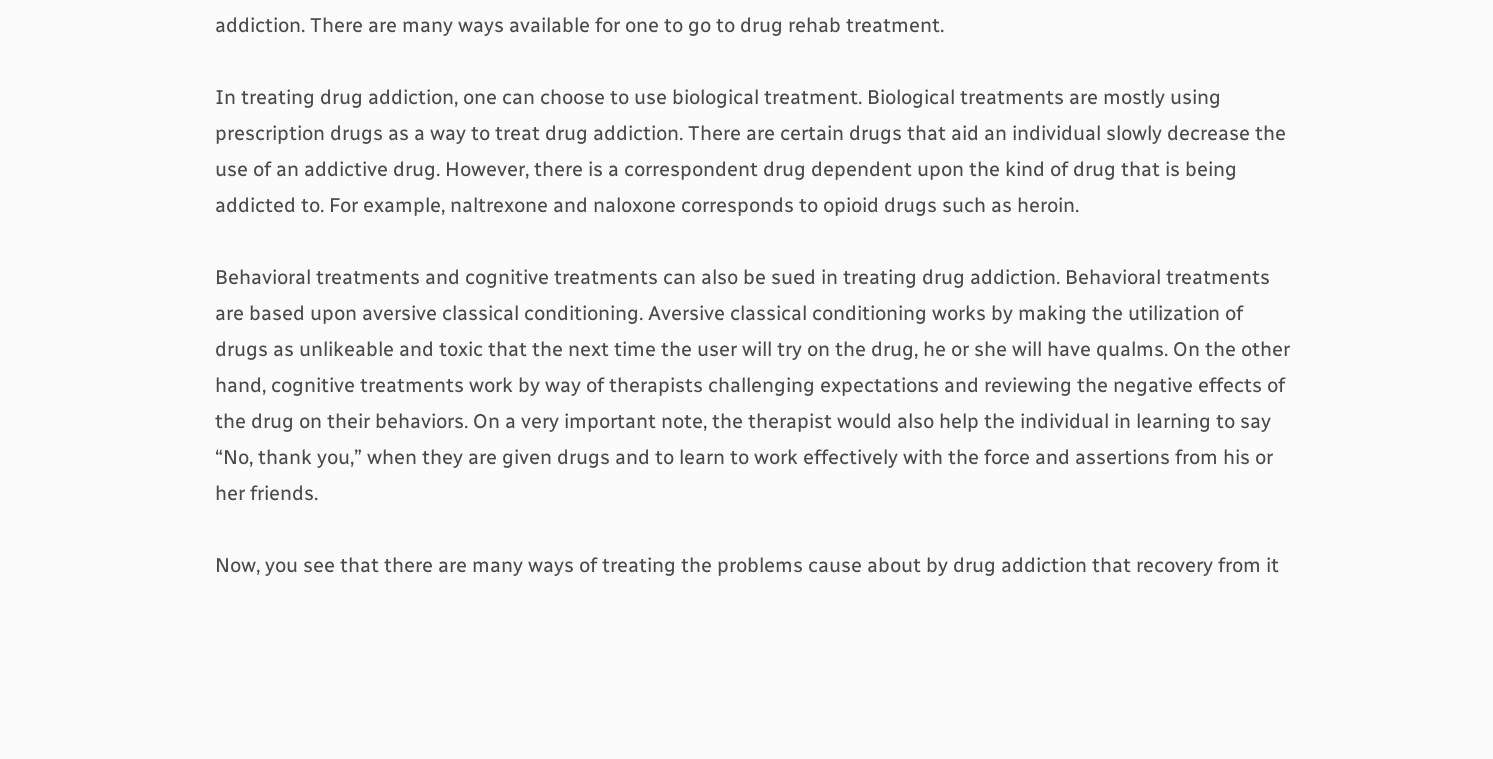addiction. There are many ways available for one to go to drug rehab treatment.

In treating drug addiction, one can choose to use biological treatment. Biological treatments are mostly using prescription drugs as a way to treat drug addiction. There are certain drugs that aid an individual slowly decrease the use of an addictive drug. However, there is a correspondent drug dependent upon the kind of drug that is being addicted to. For example, naltrexone and naloxone corresponds to opioid drugs such as heroin.

Behavioral treatments and cognitive treatments can also be sued in treating drug addiction. Behavioral treatments are based upon aversive classical conditioning. Aversive classical conditioning works by making the utilization of drugs as unlikeable and toxic that the next time the user will try on the drug, he or she will have qualms. On the other hand, cognitive treatments work by way of therapists challenging expectations and reviewing the negative effects of the drug on their behaviors. On a very important note, the therapist would also help the individual in learning to say “No, thank you,” when they are given drugs and to learn to work effectively with the force and assertions from his or her friends.

Now, you see that there are many ways of treating the problems cause about by drug addiction that recovery from it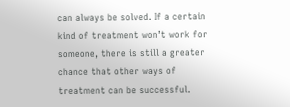can always be solved. If a certain kind of treatment won’t work for someone, there is still a greater chance that other ways of treatment can be successful.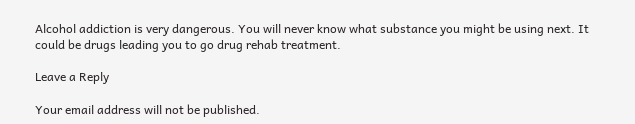Alcohol addiction is very dangerous. You will never know what substance you might be using next. It could be drugs leading you to go drug rehab treatment.

Leave a Reply

Your email address will not be published.